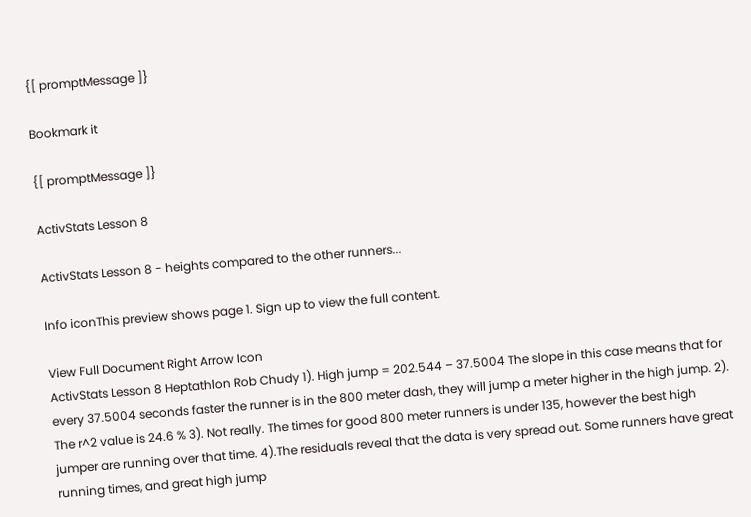{[ promptMessage ]}

Bookmark it

{[ promptMessage ]}

ActivStats Lesson 8

ActivStats Lesson 8 - heights compared to the other runners...

Info iconThis preview shows page 1. Sign up to view the full content.

View Full Document Right Arrow Icon
ActivStats Lesson 8 Heptathlon Rob Chudy 1). High jump = 202.544 – 37.5004 The slope in this case means that for every 37.5004 seconds faster the runner is in the 800 meter dash, they will jump a meter higher in the high jump. 2). The r^2 value is 24.6 % 3). Not really. The times for good 800 meter runners is under 135, however the best high jumper are running over that time. 4).The residuals reveal that the data is very spread out. Some runners have great running times, and great high jump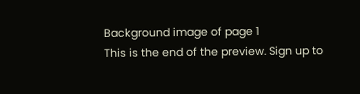Background image of page 1
This is the end of the preview. Sign up to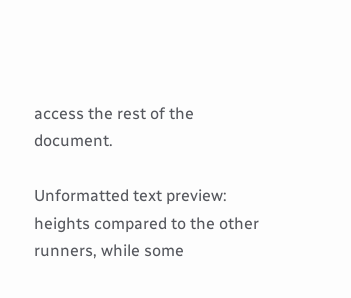access the rest of the document.

Unformatted text preview: heights compared to the other runners, while some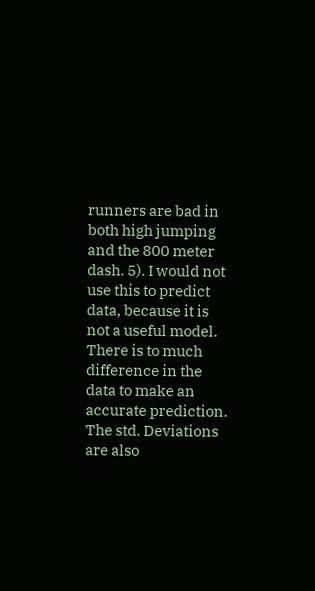runners are bad in both high jumping and the 800 meter dash. 5). I would not use this to predict data, because it is not a useful model. There is to much difference in the data to make an accurate prediction. The std. Deviations are also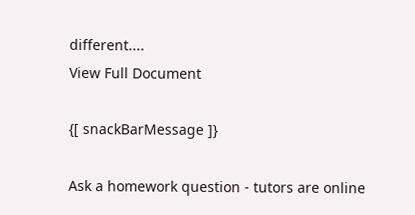different....
View Full Document

{[ snackBarMessage ]}

Ask a homework question - tutors are online